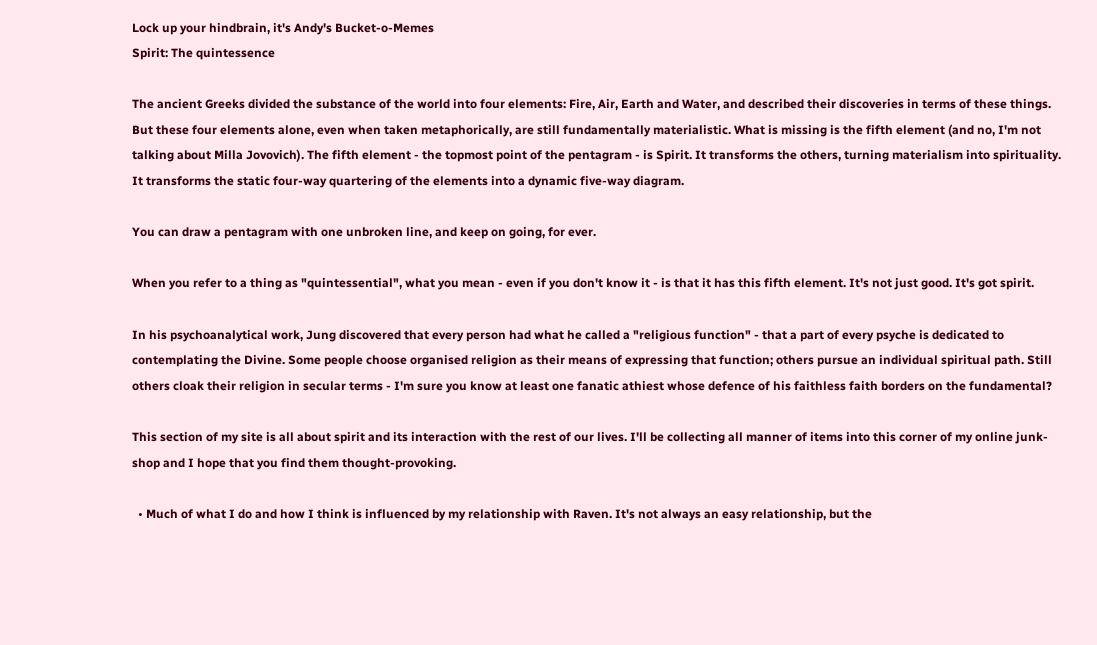Lock up your hindbrain, it's Andy's Bucket-o-Memes
Spirit: The quintessence

The ancient Greeks divided the substance of the world into four elements: Fire, Air, Earth and Water, and described their discoveries in terms of these things. But these four elements alone, even when taken metaphorically, are still fundamentally materialistic. What is missing is the fifth element (and no, I'm not talking about Milla Jovovich). The fifth element - the topmost point of the pentagram - is Spirit. It transforms the others, turning materialism into spirituality. It transforms the static four-way quartering of the elements into a dynamic five-way diagram.

You can draw a pentagram with one unbroken line, and keep on going, for ever.

When you refer to a thing as "quintessential", what you mean - even if you don't know it - is that it has this fifth element. It's not just good. It's got spirit.

In his psychoanalytical work, Jung discovered that every person had what he called a "religious function" - that a part of every psyche is dedicated to contemplating the Divine. Some people choose organised religion as their means of expressing that function; others pursue an individual spiritual path. Still others cloak their religion in secular terms - I'm sure you know at least one fanatic athiest whose defence of his faithless faith borders on the fundamental?

This section of my site is all about spirit and its interaction with the rest of our lives. I'll be collecting all manner of items into this corner of my online junk-shop and I hope that you find them thought-provoking.

  • Much of what I do and how I think is influenced by my relationship with Raven. It's not always an easy relationship, but the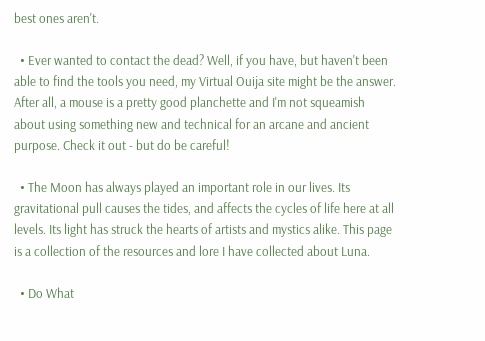best ones aren't.

  • Ever wanted to contact the dead? Well, if you have, but haven't been able to find the tools you need, my Virtual Ouija site might be the answer. After all, a mouse is a pretty good planchette and I'm not squeamish about using something new and technical for an arcane and ancient purpose. Check it out - but do be careful!

  • The Moon has always played an important role in our lives. Its gravitational pull causes the tides, and affects the cycles of life here at all levels. Its light has struck the hearts of artists and mystics alike. This page is a collection of the resources and lore I have collected about Luna.

  • Do What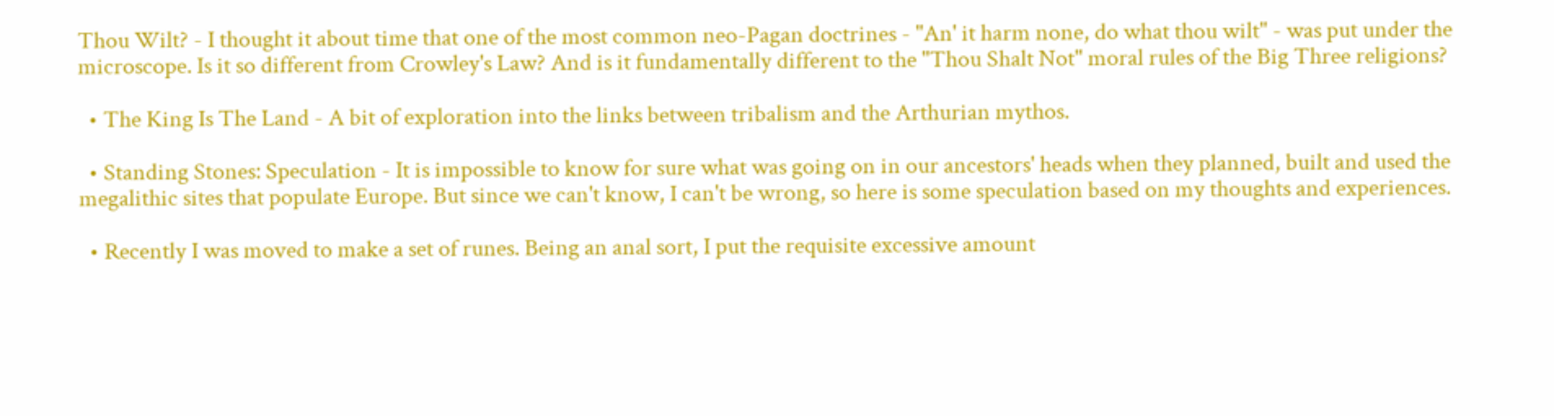Thou Wilt? - I thought it about time that one of the most common neo-Pagan doctrines - "An' it harm none, do what thou wilt" - was put under the microscope. Is it so different from Crowley's Law? And is it fundamentally different to the "Thou Shalt Not" moral rules of the Big Three religions?

  • The King Is The Land - A bit of exploration into the links between tribalism and the Arthurian mythos.

  • Standing Stones: Speculation - It is impossible to know for sure what was going on in our ancestors' heads when they planned, built and used the megalithic sites that populate Europe. But since we can't know, I can't be wrong, so here is some speculation based on my thoughts and experiences.

  • Recently I was moved to make a set of runes. Being an anal sort, I put the requisite excessive amount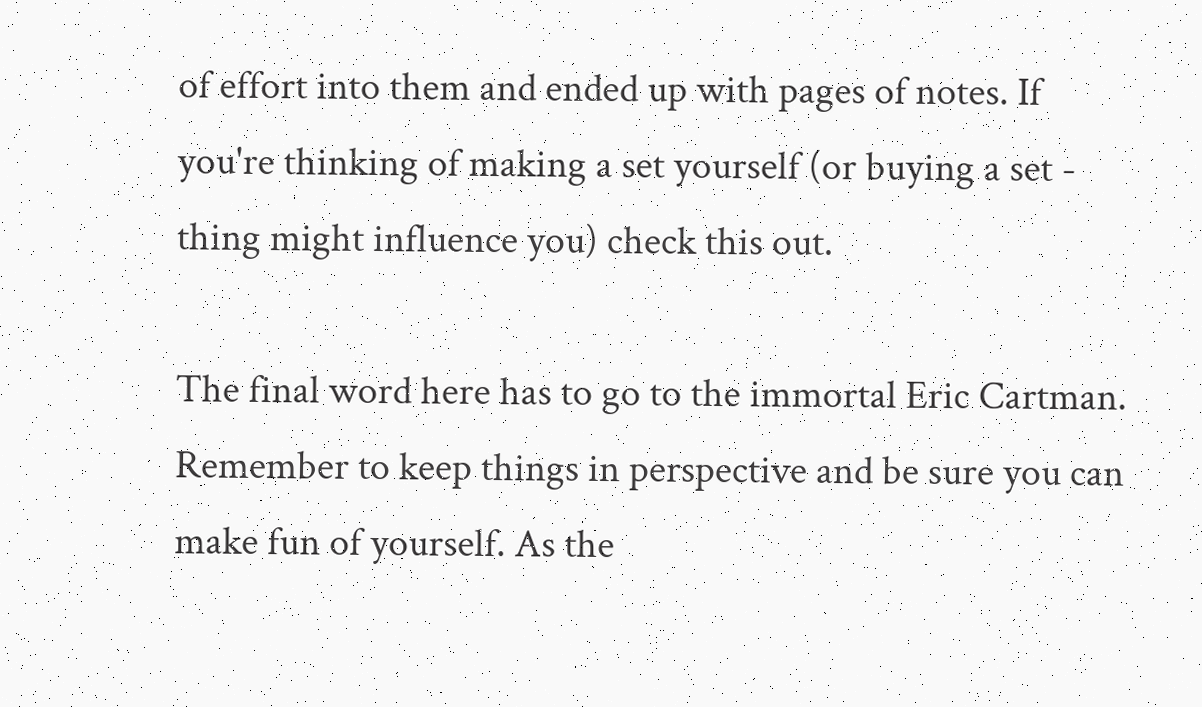of effort into them and ended up with pages of notes. If you're thinking of making a set yourself (or buying a set - thing might influence you) check this out.

The final word here has to go to the immortal Eric Cartman. Remember to keep things in perspective and be sure you can make fun of yourself. As the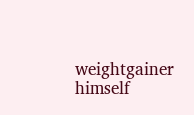weightgainer himself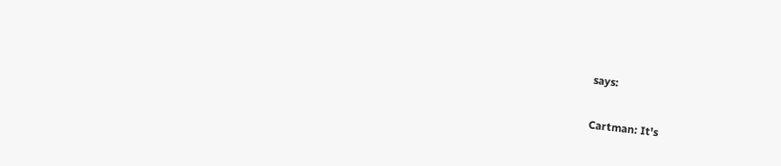says:

Cartman: It's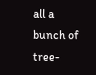all a bunch of tree-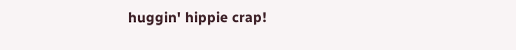huggin' hippie crap!